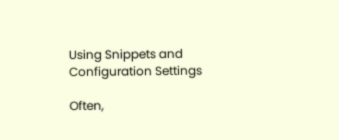Using Snippets and Configuration Settings

Often,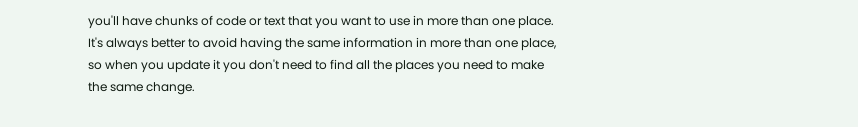you'll have chunks of code or text that you want to use in more than one place. It's always better to avoid having the same information in more than one place, so when you update it you don't need to find all the places you need to make the same change.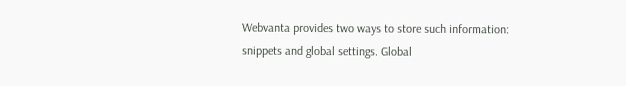Webvanta provides two ways to store such information: snippets and global settings. Global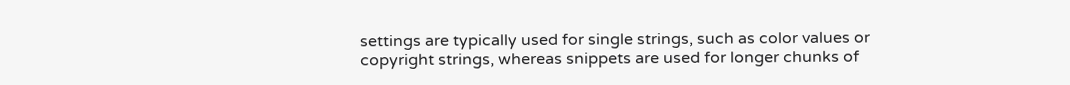settings are typically used for single strings, such as color values or copyright strings, whereas snippets are used for longer chunks of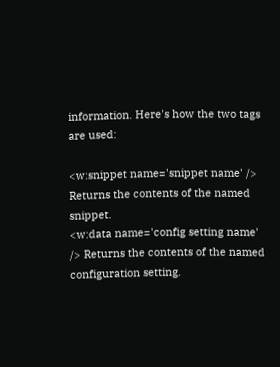information. Here's how the two tags are used:

<w:snippet name='snippet name' /> Returns the contents of the named snippet.
<w:data name='config setting name' /> Returns the contents of the named configuration setting.